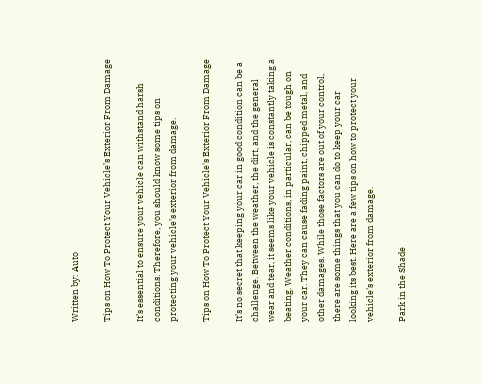Written by: Auto

Tips on How To Protect Your Vehicle’s Exterior From Damage

It’s essential to ensure your vehicle can withstand harsh conditions. Therefore, you should know some tips on protecting your vehicle’s exterior from damage.

Tips on How To Protect Your Vehicle's Exterior From Damage

It’s no secret that keeping your car in good condition can be a challenge. Between the weather, the dirt, and the general wear and tear, it seems like your vehicle is constantly taking a beating. Weather conditions, in particular, can be tough on your car. They can cause fading paint, chipped metal, and other damages. While those factors are out of your control, there are some things that you can do to keep your car looking its best. Here are a few tips on how to protect your vehicle’s exterior from damage.

Park in the Shade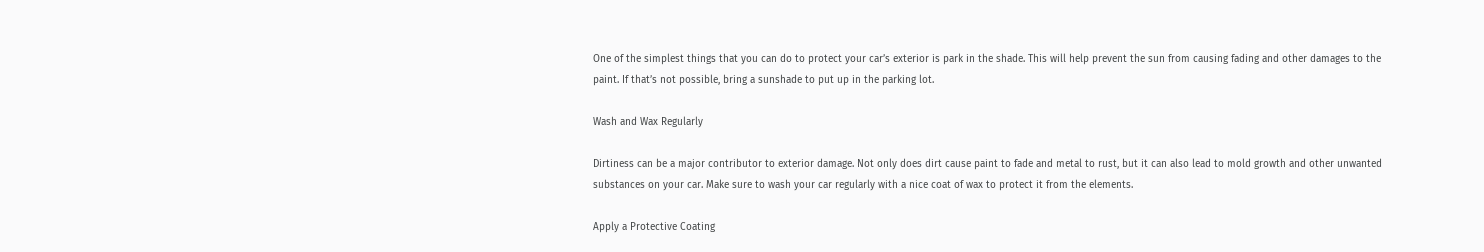One of the simplest things that you can do to protect your car’s exterior is park in the shade. This will help prevent the sun from causing fading and other damages to the paint. If that’s not possible, bring a sunshade to put up in the parking lot.

Wash and Wax Regularly

Dirtiness can be a major contributor to exterior damage. Not only does dirt cause paint to fade and metal to rust, but it can also lead to mold growth and other unwanted substances on your car. Make sure to wash your car regularly with a nice coat of wax to protect it from the elements.

Apply a Protective Coating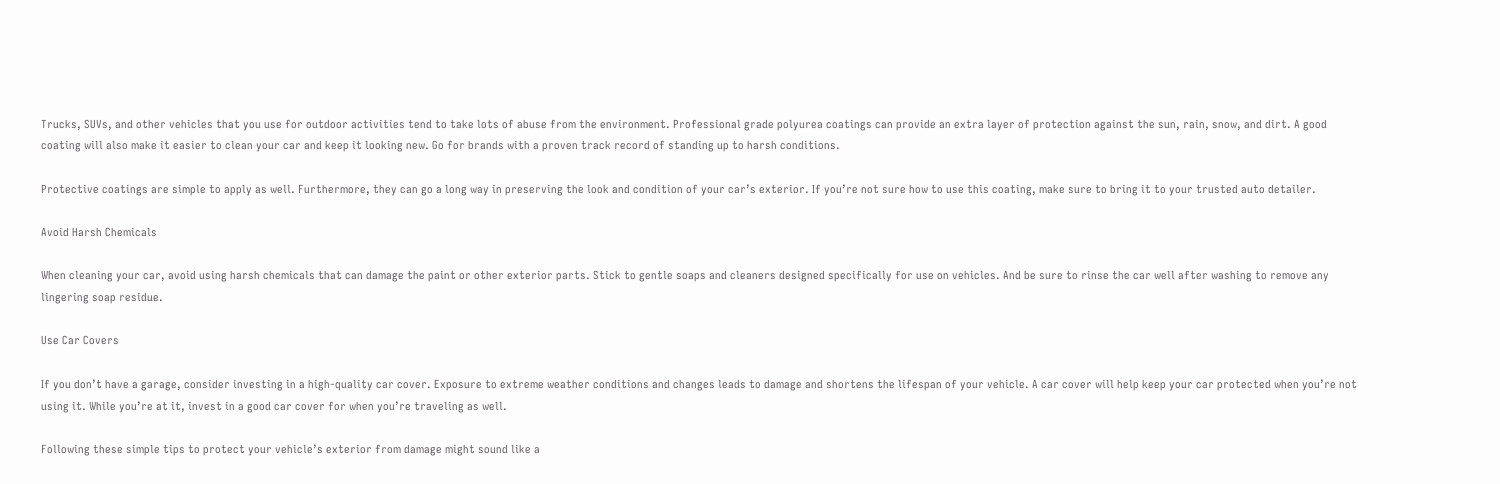Trucks, SUVs, and other vehicles that you use for outdoor activities tend to take lots of abuse from the environment. Professional grade polyurea coatings can provide an extra layer of protection against the sun, rain, snow, and dirt. A good coating will also make it easier to clean your car and keep it looking new. Go for brands with a proven track record of standing up to harsh conditions.

Protective coatings are simple to apply as well. Furthermore, they can go a long way in preserving the look and condition of your car’s exterior. If you’re not sure how to use this coating, make sure to bring it to your trusted auto detailer.

Avoid Harsh Chemicals

When cleaning your car, avoid using harsh chemicals that can damage the paint or other exterior parts. Stick to gentle soaps and cleaners designed specifically for use on vehicles. And be sure to rinse the car well after washing to remove any lingering soap residue.

Use Car Covers

If you don’t have a garage, consider investing in a high-quality car cover. Exposure to extreme weather conditions and changes leads to damage and shortens the lifespan of your vehicle. A car cover will help keep your car protected when you’re not using it. While you’re at it, invest in a good car cover for when you’re traveling as well.

Following these simple tips to protect your vehicle’s exterior from damage might sound like a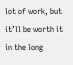lot of work, but it’ll be worth it in the long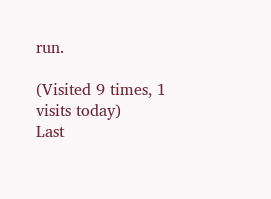run.

(Visited 9 times, 1 visits today)
Last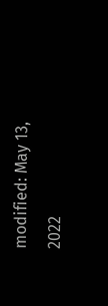modified: May 13, 2022